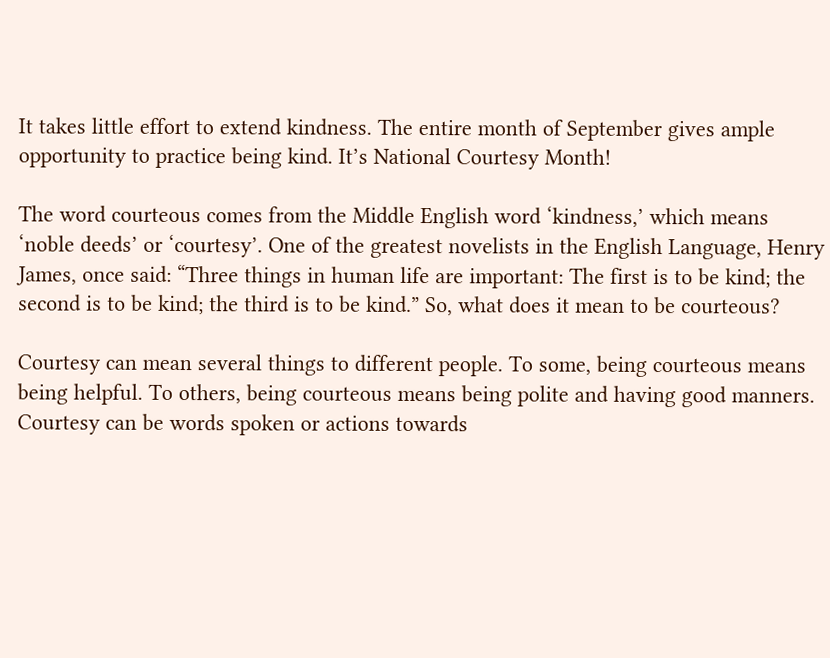It takes little effort to extend kindness. The entire month of September gives ample opportunity to practice being kind. It’s National Courtesy Month!

The word courteous comes from the Middle English word ‘kindness,’ which means ‘noble deeds’ or ‘courtesy’. One of the greatest novelists in the English Language, Henry James, once said: “Three things in human life are important: The first is to be kind; the second is to be kind; the third is to be kind.” So, what does it mean to be courteous?

Courtesy can mean several things to different people. To some, being courteous means being helpful. To others, being courteous means being polite and having good manners. Courtesy can be words spoken or actions towards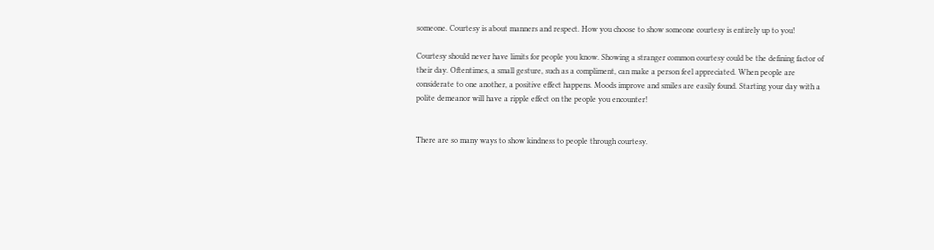someone. Courtesy is about manners and respect. How you choose to show someone courtesy is entirely up to you!

Courtesy should never have limits for people you know. Showing a stranger common courtesy could be the defining factor of their day. Oftentimes, a small gesture, such as a compliment, can make a person feel appreciated. When people are considerate to one another, a positive effect happens. Moods improve and smiles are easily found. Starting your day with a polite demeanor will have a ripple effect on the people you encounter!


There are so many ways to show kindness to people through courtesy.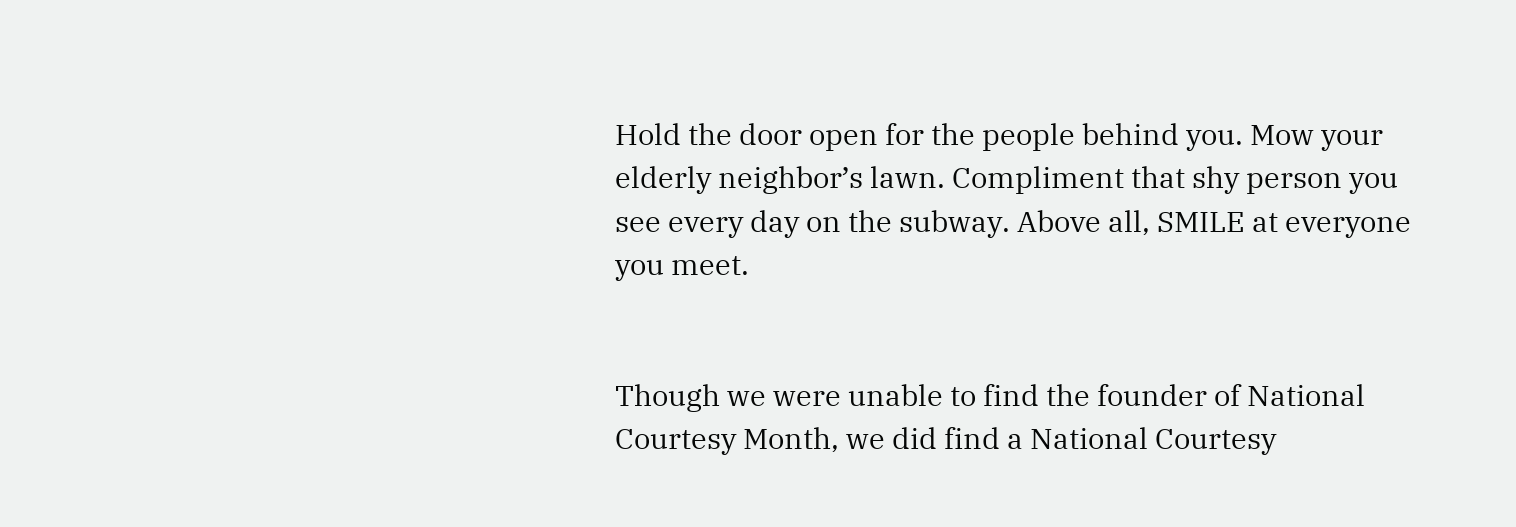Hold the door open for the people behind you. Mow your elderly neighbor’s lawn. Compliment that shy person you see every day on the subway. Above all, SMILE at everyone you meet.


Though we were unable to find the founder of National Courtesy Month, we did find a National Courtesy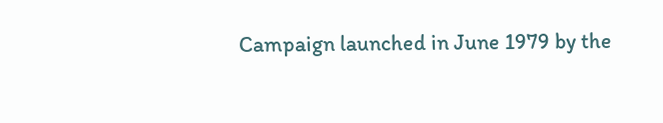Campaign launched in June 1979 by the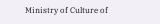Ministry of Culture of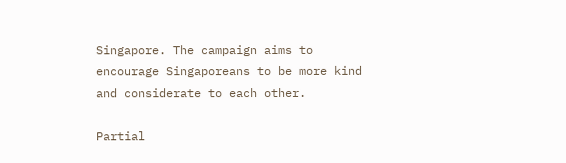Singapore. The campaign aims to encourage Singaporeans to be more kind and considerate to each other.

Partial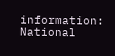information: National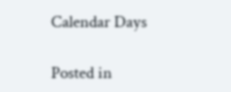Calendar Days

Posted in